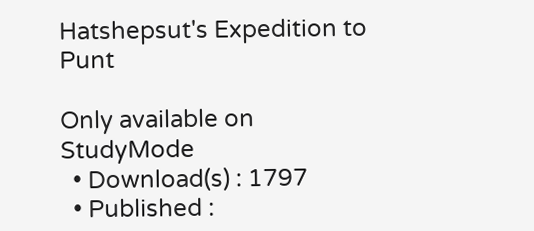Hatshepsut's Expedition to Punt

Only available on StudyMode
  • Download(s) : 1797
  • Published :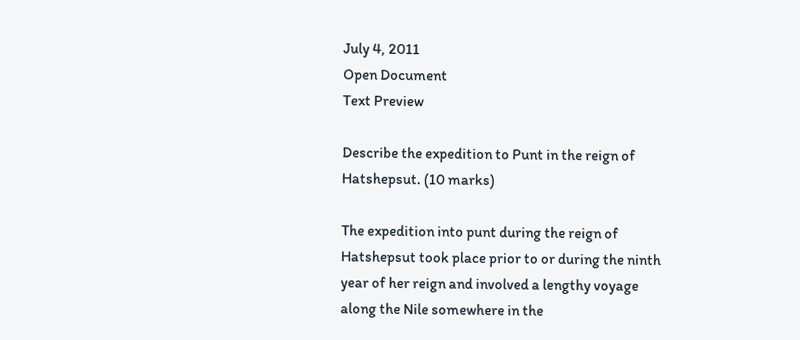July 4, 2011
Open Document
Text Preview

Describe the expedition to Punt in the reign of Hatshepsut. (10 marks)

The expedition into punt during the reign of Hatshepsut took place prior to or during the ninth year of her reign and involved a lengthy voyage along the Nile somewhere in the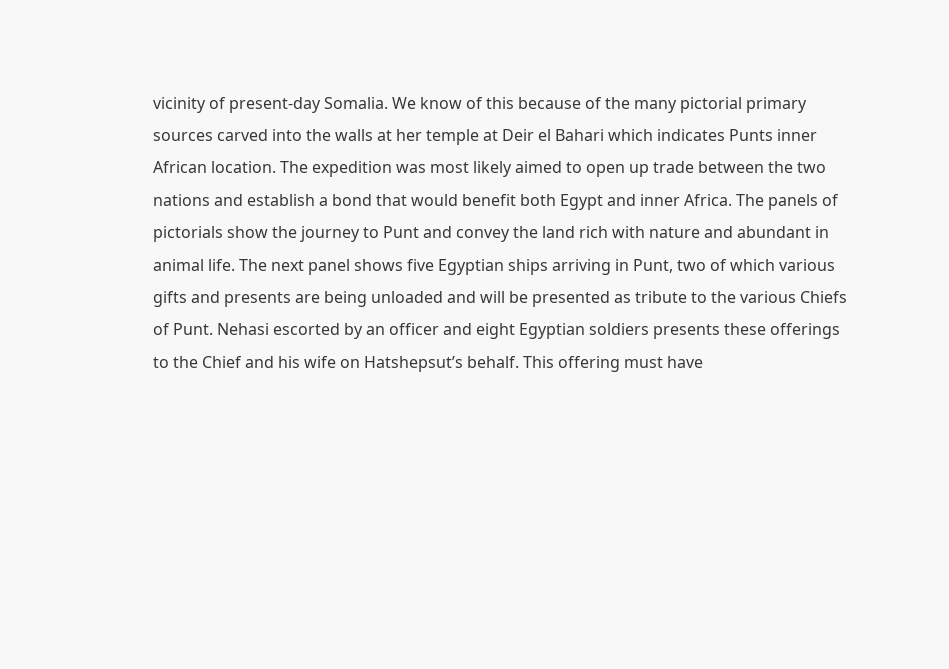vicinity of present-day Somalia. We know of this because of the many pictorial primary sources carved into the walls at her temple at Deir el Bahari which indicates Punts inner African location. The expedition was most likely aimed to open up trade between the two nations and establish a bond that would benefit both Egypt and inner Africa. The panels of pictorials show the journey to Punt and convey the land rich with nature and abundant in animal life. The next panel shows five Egyptian ships arriving in Punt, two of which various gifts and presents are being unloaded and will be presented as tribute to the various Chiefs of Punt. Nehasi escorted by an officer and eight Egyptian soldiers presents these offerings to the Chief and his wife on Hatshepsut’s behalf. This offering must have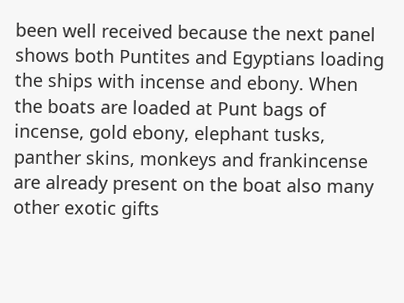been well received because the next panel shows both Puntites and Egyptians loading the ships with incense and ebony. When the boats are loaded at Punt bags of incense, gold ebony, elephant tusks, panther skins, monkeys and frankincense are already present on the boat also many other exotic gifts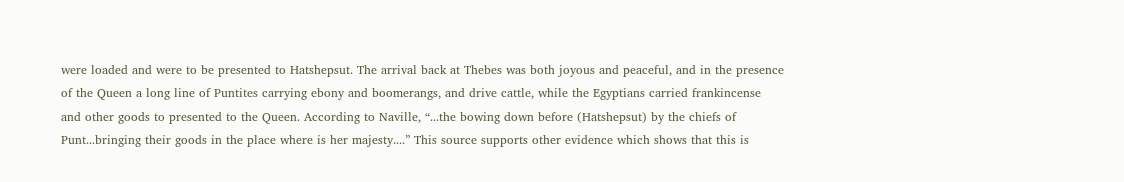were loaded and were to be presented to Hatshepsut. The arrival back at Thebes was both joyous and peaceful, and in the presence of the Queen a long line of Puntites carrying ebony and boomerangs, and drive cattle, while the Egyptians carried frankincense and other goods to presented to the Queen. According to Naville, “...the bowing down before (Hatshepsut) by the chiefs of Punt...bringing their goods in the place where is her majesty....” This source supports other evidence which shows that this is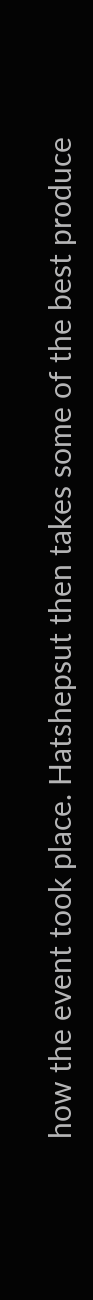how the event took place. Hatshepsut then takes some of the best produce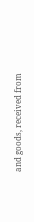and goods, received from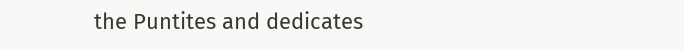the Puntites and dedicates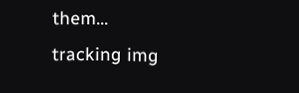them...
tracking img